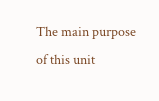The main purpose of this unit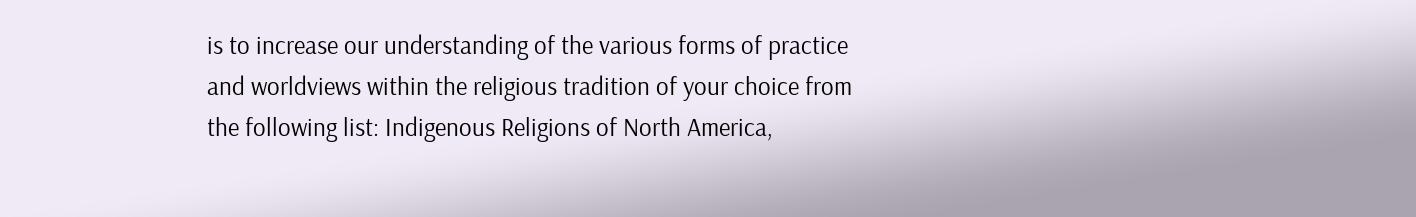is to increase our understanding of the various forms of practice and worldviews within the religious tradition of your choice from the following list: Indigenous Religions of North America,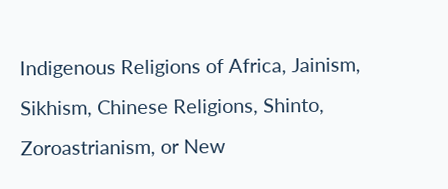Indigenous Religions of Africa, Jainism, Sikhism, Chinese Religions, Shinto, Zoroastrianism, or New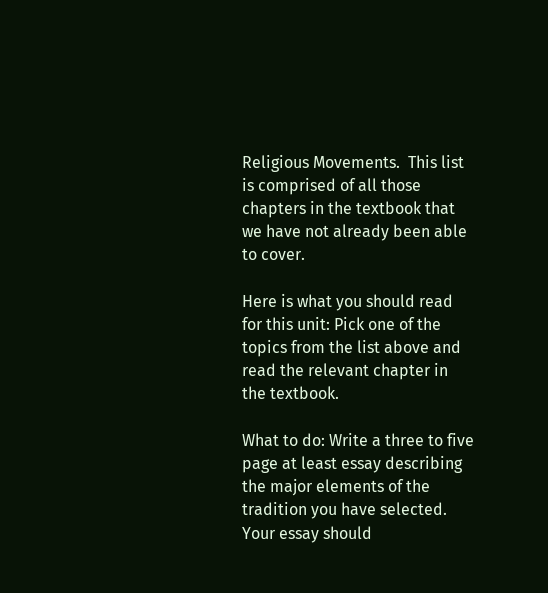Religious Movements.  This list is comprised of all those chapters in the textbook that we have not already been able to cover.

Here is what you should read for this unit: Pick one of the topics from the list above and read the relevant chapter in the textbook.

What to do: Write a three to five  page at least essay describing the major elements of the tradition you have selected. Your essay should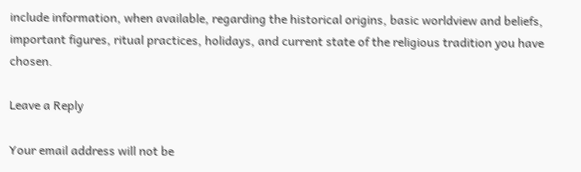include information, when available, regarding the historical origins, basic worldview and beliefs, important figures, ritual practices, holidays, and current state of the religious tradition you have chosen.

Leave a Reply

Your email address will not be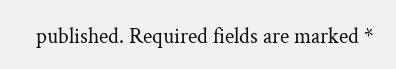published. Required fields are marked *